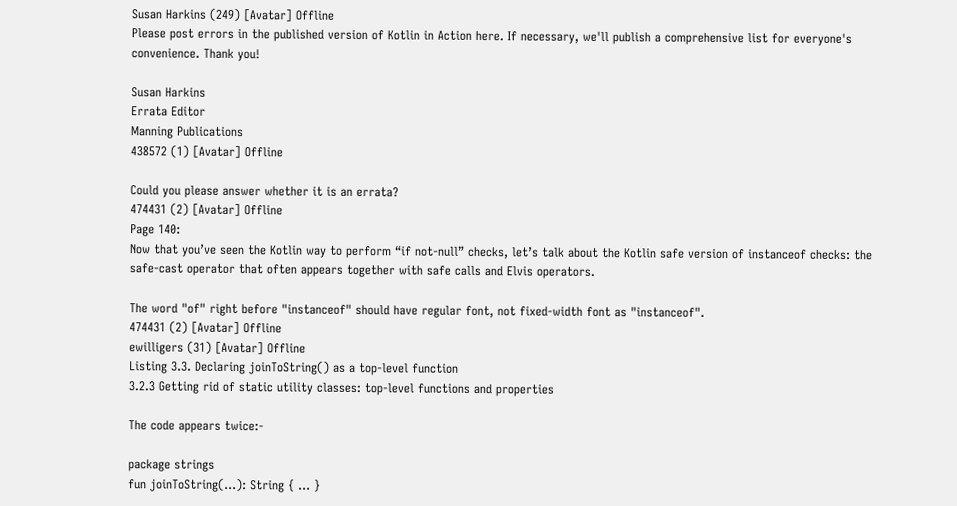Susan Harkins (249) [Avatar] Offline
Please post errors in the published version of Kotlin in Action here. If necessary, we'll publish a comprehensive list for everyone's convenience. Thank you!

Susan Harkins
Errata Editor
Manning Publications
438572 (1) [Avatar] Offline

Could you please answer whether it is an errata?
474431 (2) [Avatar] Offline
Page 140:
Now that you’ve seen the Kotlin way to perform “if not-null” checks, let’s talk about the Kotlin safe version of instanceof checks: the safe-cast operator that often appears together with safe calls and Elvis operators.

The word "of" right before "instanceof" should have regular font, not fixed-width font as "instanceof".
474431 (2) [Avatar] Offline
ewilligers (31) [Avatar] Offline
Listing 3.3. Declaring joinToString() as a top-level function
3.2.3 Getting rid of static utility classes: top-level functions and properties

The code appears twice:-

package strings
fun joinToString(...): String { ... }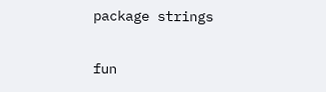package strings

fun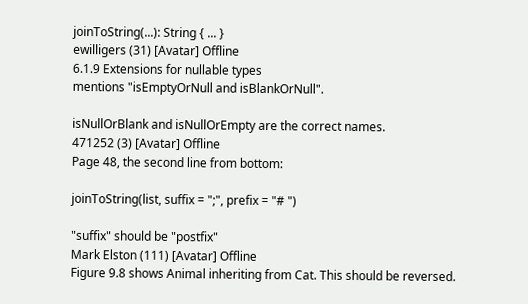joinToString(...): String { ... }
ewilligers (31) [Avatar] Offline
6.1.9 Extensions for nullable types
mentions "isEmptyOrNull and isBlankOrNull".

isNullOrBlank and isNullOrEmpty are the correct names.
471252 (3) [Avatar] Offline
Page 48, the second line from bottom:

joinToString(list, suffix = ";", prefix = "# ")

"suffix" should be "postfix"
Mark Elston (111) [Avatar] Offline
Figure 9.8 shows Animal inheriting from Cat. This should be reversed.